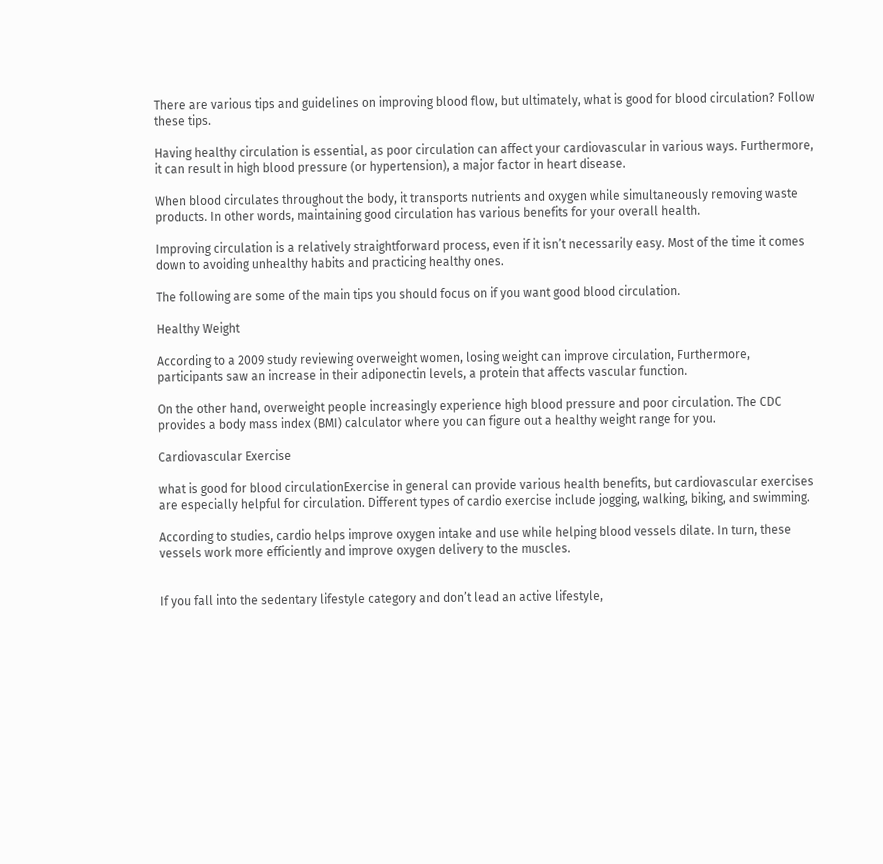There are various tips and guidelines on improving blood flow, but ultimately, what is good for blood circulation? Follow these tips.

Having healthy circulation is essential, as poor circulation can affect your cardiovascular in various ways. Furthermore, it can result in high blood pressure (or hypertension), a major factor in heart disease.

When blood circulates throughout the body, it transports nutrients and oxygen while simultaneously removing waste products. In other words, maintaining good circulation has various benefits for your overall health.

Improving circulation is a relatively straightforward process, even if it isn’t necessarily easy. Most of the time it comes down to avoiding unhealthy habits and practicing healthy ones.

The following are some of the main tips you should focus on if you want good blood circulation.

Healthy Weight

According to a 2009 study reviewing overweight women, losing weight can improve circulation, Furthermore, participants saw an increase in their adiponectin levels, a protein that affects vascular function.

On the other hand, overweight people increasingly experience high blood pressure and poor circulation. The CDC provides a body mass index (BMI) calculator where you can figure out a healthy weight range for you.

Cardiovascular Exercise

what is good for blood circulationExercise in general can provide various health benefits, but cardiovascular exercises are especially helpful for circulation. Different types of cardio exercise include jogging, walking, biking, and swimming.

According to studies, cardio helps improve oxygen intake and use while helping blood vessels dilate. In turn, these vessels work more efficiently and improve oxygen delivery to the muscles.


If you fall into the sedentary lifestyle category and don’t lead an active lifestyle,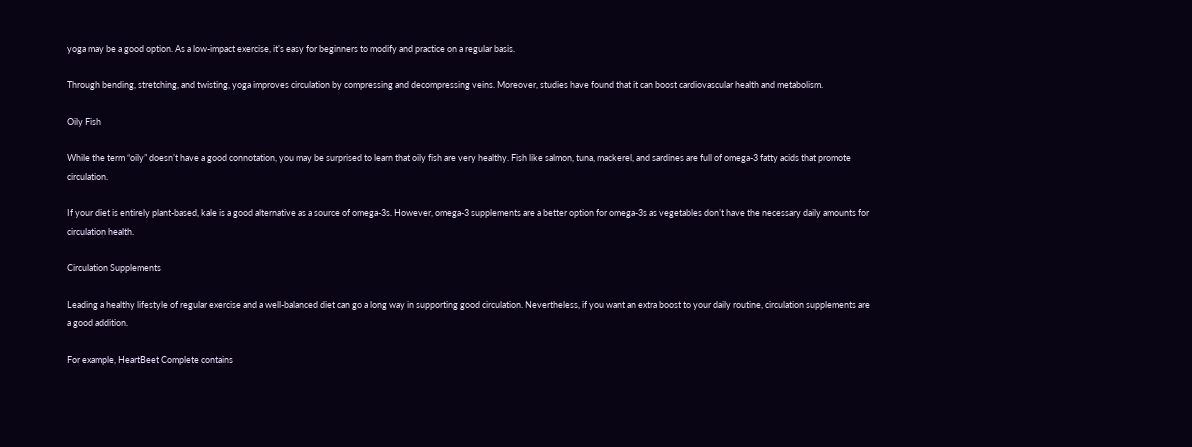yoga may be a good option. As a low-impact exercise, it’s easy for beginners to modify and practice on a regular basis.

Through bending, stretching, and twisting, yoga improves circulation by compressing and decompressing veins. Moreover, studies have found that it can boost cardiovascular health and metabolism.

Oily Fish

While the term “oily” doesn’t have a good connotation, you may be surprised to learn that oily fish are very healthy. Fish like salmon, tuna, mackerel, and sardines are full of omega-3 fatty acids that promote circulation.

If your diet is entirely plant-based, kale is a good alternative as a source of omega-3s. However, omega-3 supplements are a better option for omega-3s as vegetables don’t have the necessary daily amounts for circulation health.

Circulation Supplements

Leading a healthy lifestyle of regular exercise and a well-balanced diet can go a long way in supporting good circulation. Nevertheless, if you want an extra boost to your daily routine, circulation supplements are a good addition.

For example, HeartBeet Complete contains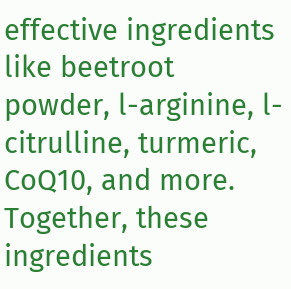effective ingredients like beetroot powder, l-arginine, l-citrulline, turmeric, CoQ10, and more. Together, these ingredients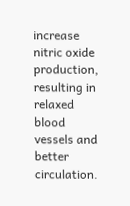increase nitric oxide production, resulting in relaxed blood vessels and better circulation.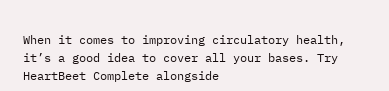When it comes to improving circulatory health, it’s a good idea to cover all your bases. Try HeartBeet Complete alongside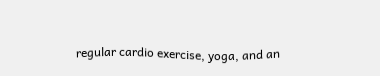regular cardio exercise, yoga, and an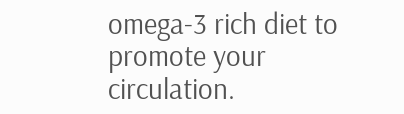omega-3 rich diet to promote your circulation.